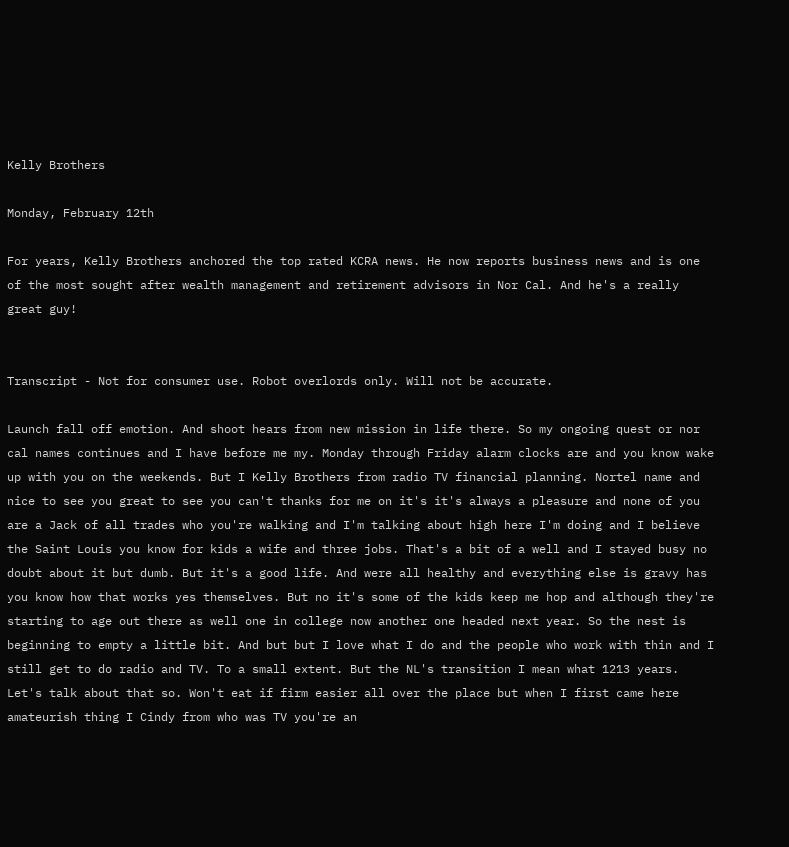Kelly Brothers

Monday, February 12th

For years, Kelly Brothers anchored the top rated KCRA news. He now reports business news and is one of the most sought after wealth management and retirement advisors in Nor Cal. And he's a really great guy!


Transcript - Not for consumer use. Robot overlords only. Will not be accurate.

Launch fall off emotion. And shoot hears from new mission in life there. So my ongoing quest or nor cal names continues and I have before me my. Monday through Friday alarm clocks are and you know wake up with you on the weekends. But I Kelly Brothers from radio TV financial planning. Nortel name and nice to see you great to see you can't thanks for me on it's it's always a pleasure and none of you are a Jack of all trades who you're walking and I'm talking about high here I'm doing and I believe the Saint Louis you know for kids a wife and three jobs. That's a bit of a well and I stayed busy no doubt about it but dumb. But it's a good life. And were all healthy and everything else is gravy has you know how that works yes themselves. But no it's some of the kids keep me hop and although they're starting to age out there as well one in college now another one headed next year. So the nest is beginning to empty a little bit. And but but I love what I do and the people who work with thin and I still get to do radio and TV. To a small extent. But the NL's transition I mean what 1213 years. Let's talk about that so. Won't eat if firm easier all over the place but when I first came here amateurish thing I Cindy from who was TV you're an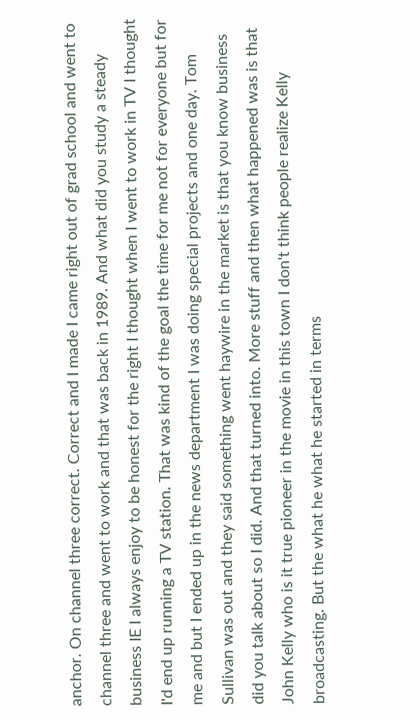anchor. On channel three correct. Correct and I made I came right out of grad school and went to channel three and went to work and that was back in 1989. And what did you study a steady business IE I always enjoy to be honest for the right I thought when I went to work in TV I thought I'd end up running a TV station. That was kind of the goal the time for me not for everyone but for me and but I ended up in the news department I was doing special projects and one day. Tom Sullivan was out and they said something went haywire in the market is that you know business did you talk about so I did. And that turned into. More stuff and then what happened was is that John Kelly who is it true pioneer in the movie in this town I don't think people realize Kelly broadcasting. But the what he what he started in terms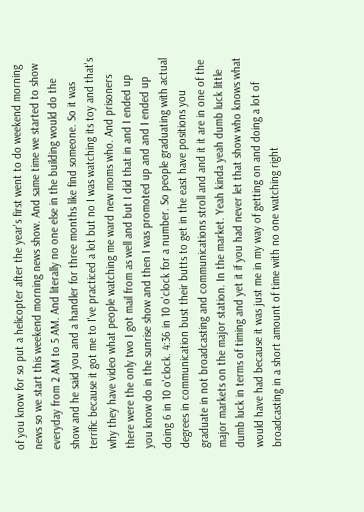of you know for so put a helicopter after the year's first went to do weekend morning news so we start this weekend morning news show. And same time we started to show everyday from 2 AM to 5 AM. And literally no one else in the building would do the show and he said you and a handler for three months like find someone. So it was terrific because it got me to I've practiced a lot but no I was watching its toy and that's why they have video what people watching me ward new moms who. And prisoners there were the only two I got mail from as well and but I did that in and I ended up you know do in the sunrise show and then I was promoted up and and I ended up doing 6 in 10 o'clock. 4:36 in 10 o'clock for a number. So people graduating with actual degrees in communication bust their butts to get in the east have positions you graduate in not broadcasting and communications stroll and and it it are in one of the major markets on the major station. In the market. Yeah kinda yeah dumb luck little dumb luck in terms of timing and yet it if you had never let that show who knows what would have had because it was just me in my way of getting on and doing a lot of broadcasting in a short amount of time with no one watching right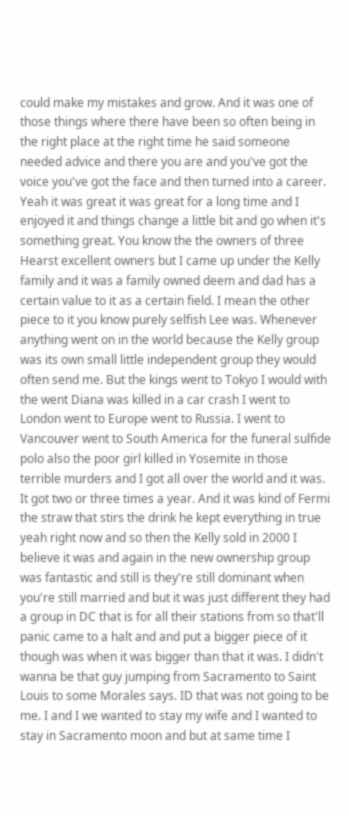could make my mistakes and grow. And it was one of those things where there have been so often being in the right place at the right time he said someone needed advice and there you are and you've got the voice you've got the face and then turned into a career. Yeah it was great it was great for a long time and I enjoyed it and things change a little bit and go when it's something great. You know the the owners of three Hearst excellent owners but I came up under the Kelly family and it was a family owned deem and dad has a certain value to it as a certain field. I mean the other piece to it you know purely selfish Lee was. Whenever anything went on in the world because the Kelly group was its own small little independent group they would often send me. But the kings went to Tokyo I would with the went Diana was killed in a car crash I went to London went to Europe went to Russia. I went to Vancouver went to South America for the funeral sulfide polo also the poor girl killed in Yosemite in those terrible murders and I got all over the world and it was. It got two or three times a year. And it was kind of Fermi the straw that stirs the drink he kept everything in true yeah right now and so then the Kelly sold in 2000 I believe it was and again in the new ownership group was fantastic and still is they're still dominant when you're still married and but it was just different they had a group in DC that is for all their stations from so that'll panic came to a halt and and put a bigger piece of it though was when it was bigger than that it was. I didn't wanna be that guy jumping from Sacramento to Saint Louis to some Morales says. ID that was not going to be me. I and I we wanted to stay my wife and I wanted to stay in Sacramento moon and but at same time I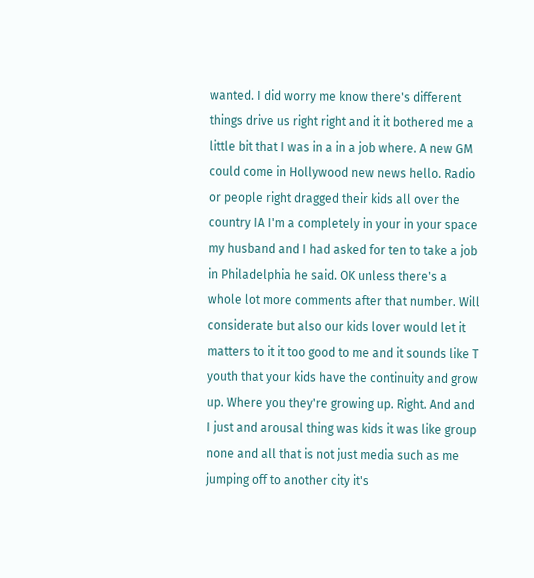wanted. I did worry me know there's different things drive us right right and it it bothered me a little bit that I was in a in a job where. A new GM could come in Hollywood new news hello. Radio or people right dragged their kids all over the country IA I'm a completely in your in your space my husband and I had asked for ten to take a job in Philadelphia he said. OK unless there's a whole lot more comments after that number. Will considerate but also our kids lover would let it matters to it it too good to me and it sounds like T youth that your kids have the continuity and grow up. Where you they're growing up. Right. And and I just and arousal thing was kids it was like group none and all that is not just media such as me jumping off to another city it's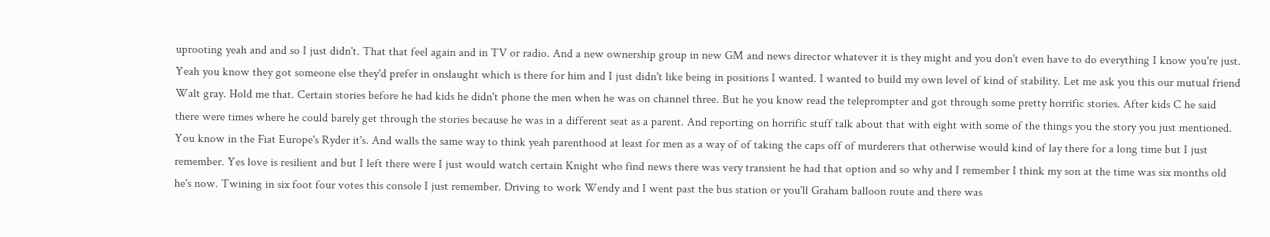uprooting yeah and and so I just didn't. That that feel again and in TV or radio. And a new ownership group in new GM and news director whatever it is they might and you don't even have to do everything I know you're just. Yeah you know they got someone else they'd prefer in onslaught which is there for him and I just didn't like being in positions I wanted. I wanted to build my own level of kind of stability. Let me ask you this our mutual friend Walt gray. Hold me that. Certain stories before he had kids he didn't phone the men when he was on channel three. But he you know read the teleprompter and got through some pretty horrific stories. After kids C he said there were times where he could barely get through the stories because he was in a different seat as a parent. And reporting on horrific stuff talk about that with eight with some of the things you the story you just mentioned. You know in the Fiat Europe's Ryder it's. And walls the same way to think yeah parenthood at least for men as a way of of taking the caps off of murderers that otherwise would kind of lay there for a long time but I just remember. Yes love is resilient and but I left there were I just would watch certain Knight who find news there was very transient he had that option and so why and I remember I think my son at the time was six months old he's now. Twining in six foot four votes this console I just remember. Driving to work Wendy and I went past the bus station or you'll Graham balloon route and there was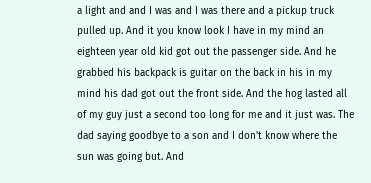a light and and I was and I was there and a pickup truck pulled up. And it you know look I have in my mind an eighteen year old kid got out the passenger side. And he grabbed his backpack is guitar on the back in his in my mind his dad got out the front side. And the hog lasted all of my guy just a second too long for me and it just was. The dad saying goodbye to a son and I don't know where the sun was going but. And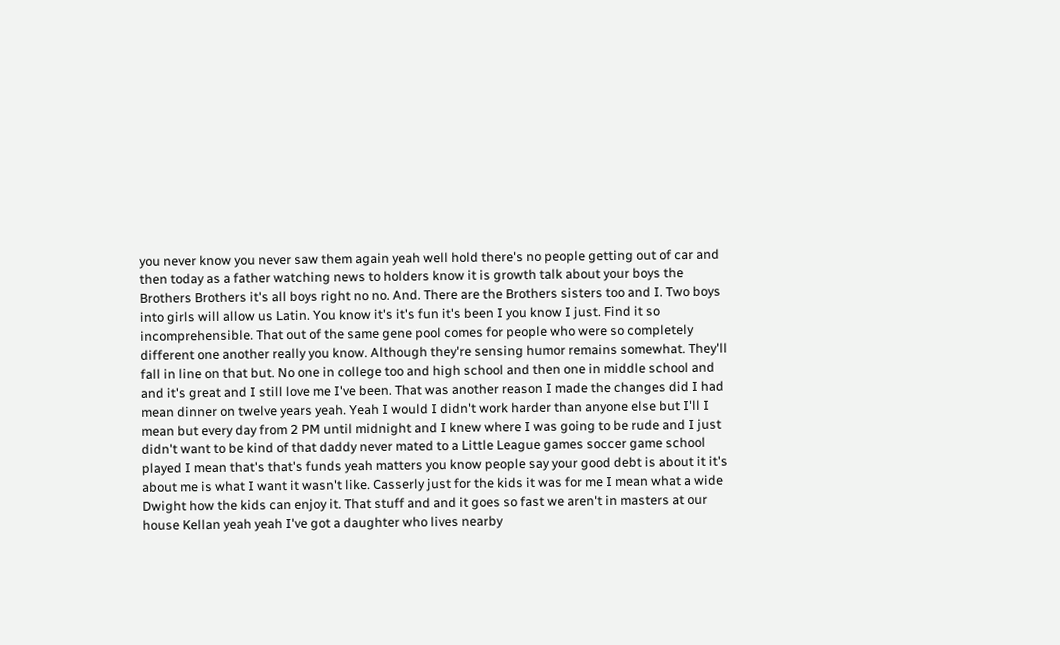you never know you never saw them again yeah well hold there's no people getting out of car and then today as a father watching news to holders know it is growth talk about your boys the Brothers Brothers it's all boys right no no. And. There are the Brothers sisters too and I. Two boys into girls will allow us Latin. You know it's it's fun it's been I you know I just. Find it so incomprehensible. That out of the same gene pool comes for people who were so completely different one another really you know. Although they're sensing humor remains somewhat. They'll fall in line on that but. No one in college too and high school and then one in middle school and and it's great and I still love me I've been. That was another reason I made the changes did I had mean dinner on twelve years yeah. Yeah I would I didn't work harder than anyone else but I'll I mean but every day from 2 PM until midnight and I knew where I was going to be rude and I just didn't want to be kind of that daddy never mated to a Little League games soccer game school played I mean that's that's funds yeah matters you know people say your good debt is about it it's about me is what I want it wasn't like. Casserly just for the kids it was for me I mean what a wide Dwight how the kids can enjoy it. That stuff and and it goes so fast we aren't in masters at our house Kellan yeah yeah I've got a daughter who lives nearby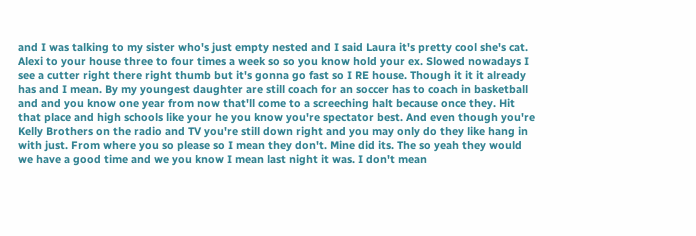and I was talking to my sister who's just empty nested and I said Laura it's pretty cool she's cat. Alexi to your house three to four times a week so so you know hold your ex. Slowed nowadays I see a cutter right there right thumb but it's gonna go fast so I RE house. Though it it it already has and I mean. By my youngest daughter are still coach for an soccer has to coach in basketball and and you know one year from now that'll come to a screeching halt because once they. Hit that place and high schools like your he you know you're spectator best. And even though you're Kelly Brothers on the radio and TV you're still down right and you may only do they like hang in with just. From where you so please so I mean they don't. Mine did its. The so yeah they would we have a good time and we you know I mean last night it was. I don't mean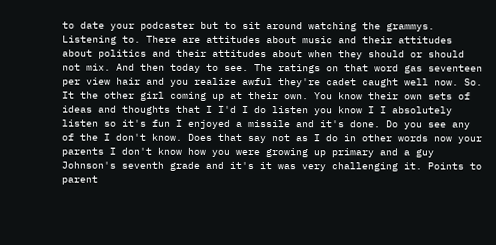to date your podcaster but to sit around watching the grammys. Listening to. There are attitudes about music and their attitudes about politics and their attitudes about when they should or should not mix. And then today to see. The ratings on that word gas seventeen per view hair and you realize awful they're cadet caught well now. So. It the other girl coming up at their own. You know their own sets of ideas and thoughts that I I'd I do listen you know I I absolutely listen so it's fun I enjoyed a missile and it's done. Do you see any of the I don't know. Does that say not as I do in other words now your parents I don't know how you were growing up primary and a guy Johnson's seventh grade and it's it was very challenging it. Points to parent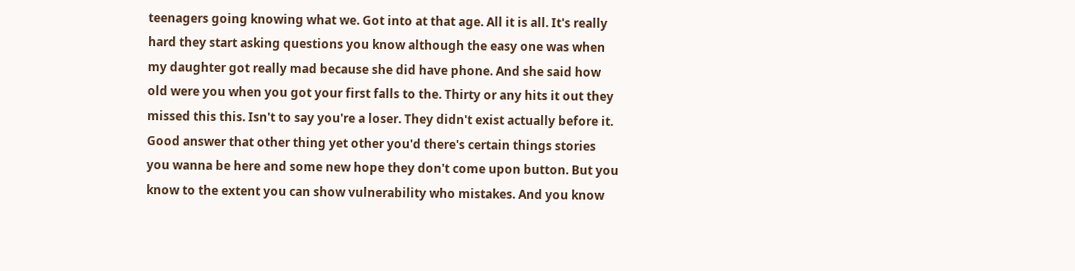teenagers going knowing what we. Got into at that age. All it is all. It's really hard they start asking questions you know although the easy one was when my daughter got really mad because she did have phone. And she said how old were you when you got your first falls to the. Thirty or any hits it out they missed this this. Isn't to say you're a loser. They didn't exist actually before it. Good answer that other thing yet other you'd there's certain things stories you wanna be here and some new hope they don't come upon button. But you know to the extent you can show vulnerability who mistakes. And you know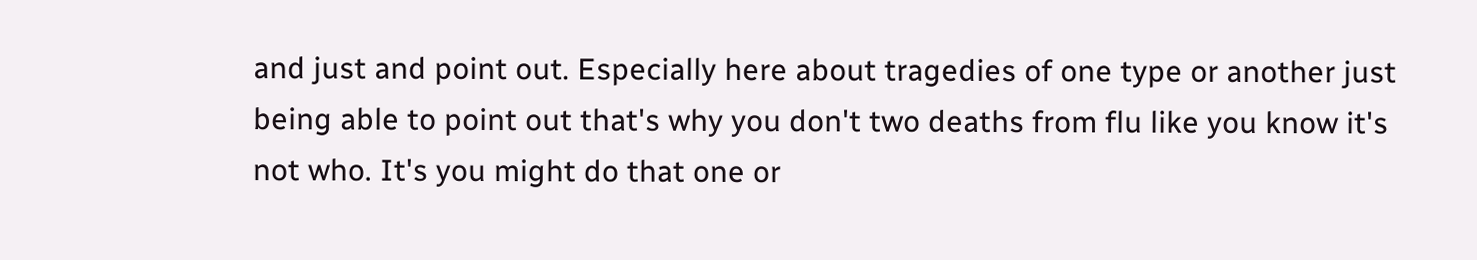and just and point out. Especially here about tragedies of one type or another just being able to point out that's why you don't two deaths from flu like you know it's not who. It's you might do that one or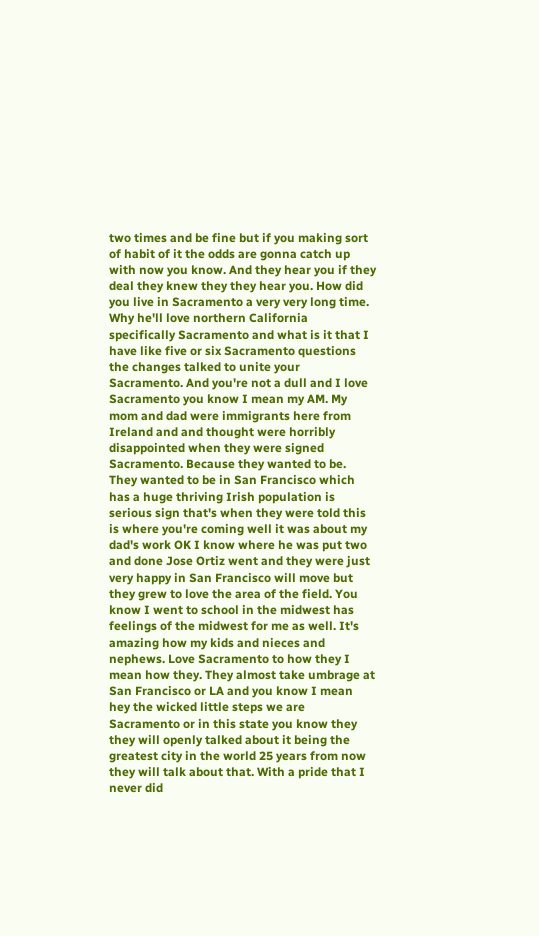two times and be fine but if you making sort of habit of it the odds are gonna catch up with now you know. And they hear you if they deal they knew they they hear you. How did you live in Sacramento a very very long time. Why he'll love northern California specifically Sacramento and what is it that I have like five or six Sacramento questions the changes talked to unite your Sacramento. And you're not a dull and I love Sacramento you know I mean my AM. My mom and dad were immigrants here from Ireland and and thought were horribly disappointed when they were signed Sacramento. Because they wanted to be. They wanted to be in San Francisco which has a huge thriving Irish population is serious sign that's when they were told this is where you're coming well it was about my dad's work OK I know where he was put two and done Jose Ortiz went and they were just very happy in San Francisco will move but they grew to love the area of the field. You know I went to school in the midwest has feelings of the midwest for me as well. It's amazing how my kids and nieces and nephews. Love Sacramento to how they I mean how they. They almost take umbrage at San Francisco or LA and you know I mean hey the wicked little steps we are Sacramento or in this state you know they they will openly talked about it being the greatest city in the world 25 years from now they will talk about that. With a pride that I never did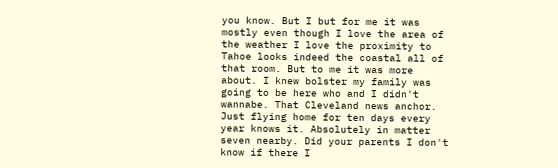you know. But I but for me it was mostly even though I love the area of the weather I love the proximity to Tahoe looks indeed the coastal all of that room. But to me it was more about. I knew bolster my family was going to be here who and I didn't wannabe. That Cleveland news anchor. Just flying home for ten days every year knows it. Absolutely in matter seven nearby. Did your parents I don't know if there I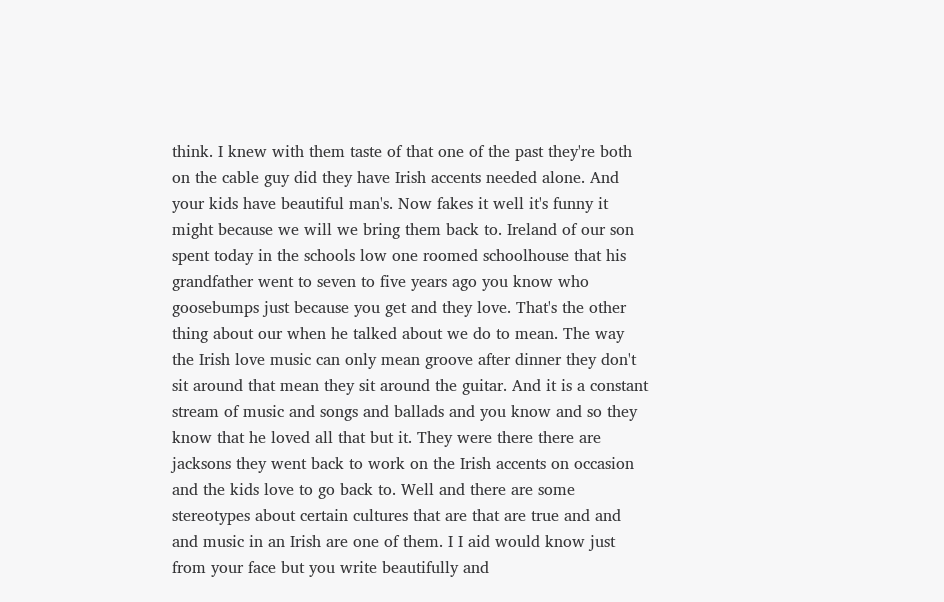think. I knew with them taste of that one of the past they're both on the cable guy did they have Irish accents needed alone. And your kids have beautiful man's. Now fakes it well it's funny it might because we will we bring them back to. Ireland of our son spent today in the schools low one roomed schoolhouse that his grandfather went to seven to five years ago you know who goosebumps just because you get and they love. That's the other thing about our when he talked about we do to mean. The way the Irish love music can only mean groove after dinner they don't sit around that mean they sit around the guitar. And it is a constant stream of music and songs and ballads and you know and so they know that he loved all that but it. They were there there are jacksons they went back to work on the Irish accents on occasion and the kids love to go back to. Well and there are some stereotypes about certain cultures that are that are true and and and music in an Irish are one of them. I I aid would know just from your face but you write beautifully and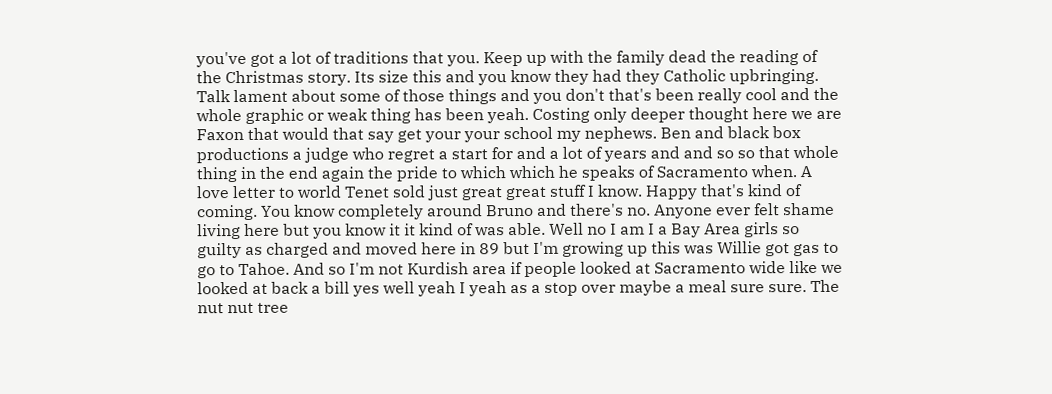you've got a lot of traditions that you. Keep up with the family dead the reading of the Christmas story. Its size this and you know they had they Catholic upbringing. Talk lament about some of those things and you don't that's been really cool and the whole graphic or weak thing has been yeah. Costing only deeper thought here we are Faxon that would that say get your your school my nephews. Ben and black box productions a judge who regret a start for and a lot of years and and so so that whole thing in the end again the pride to which which he speaks of Sacramento when. A love letter to world Tenet sold just great great stuff I know. Happy that's kind of coming. You know completely around Bruno and there's no. Anyone ever felt shame living here but you know it it kind of was able. Well no I am I a Bay Area girls so guilty as charged and moved here in 89 but I'm growing up this was Willie got gas to go to Tahoe. And so I'm not Kurdish area if people looked at Sacramento wide like we looked at back a bill yes well yeah I yeah as a stop over maybe a meal sure sure. The nut nut tree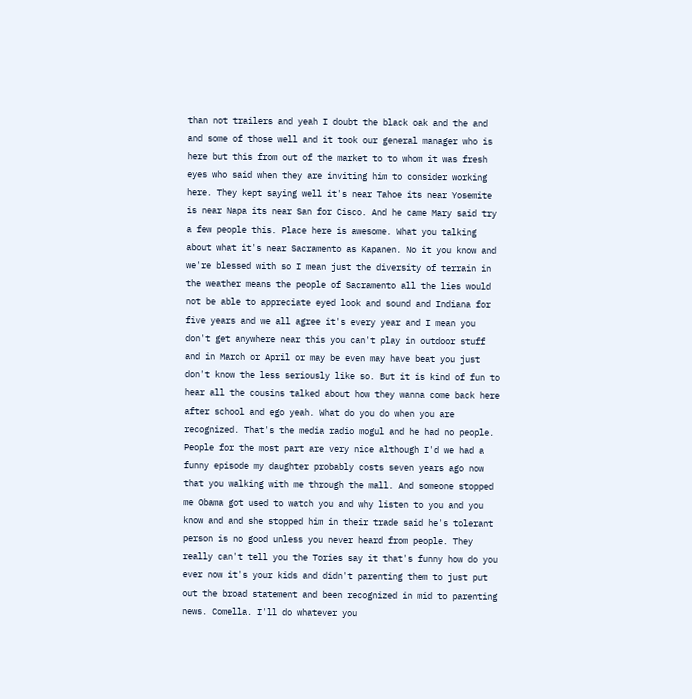than not trailers and yeah I doubt the black oak and the and and some of those well and it took our general manager who is here but this from out of the market to to whom it was fresh eyes who said when they are inviting him to consider working here. They kept saying well it's near Tahoe its near Yosemite is near Napa its near San for Cisco. And he came Mary said try a few people this. Place here is awesome. What you talking about what it's near Sacramento as Kapanen. No it you know and we're blessed with so I mean just the diversity of terrain in the weather means the people of Sacramento all the lies would not be able to appreciate eyed look and sound and Indiana for five years and we all agree it's every year and I mean you don't get anywhere near this you can't play in outdoor stuff and in March or April or may be even may have beat you just don't know the less seriously like so. But it is kind of fun to hear all the cousins talked about how they wanna come back here after school and ego yeah. What do you do when you are recognized. That's the media radio mogul and he had no people. People for the most part are very nice although I'd we had a funny episode my daughter probably costs seven years ago now that you walking with me through the mall. And someone stopped me Obama got used to watch you and why listen to you and you know and and she stopped him in their trade said he's tolerant person is no good unless you never heard from people. They really can't tell you the Tories say it that's funny how do you ever now it's your kids and didn't parenting them to just put out the broad statement and been recognized in mid to parenting news. Comella. I'll do whatever you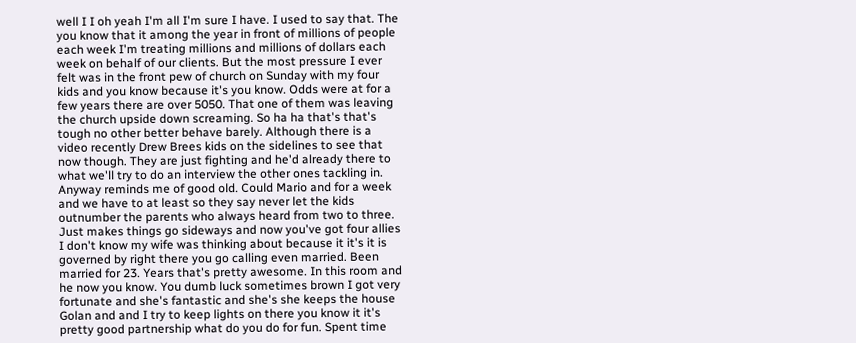well I I oh yeah I'm all I'm sure I have. I used to say that. The you know that it among the year in front of millions of people each week I'm treating millions and millions of dollars each week on behalf of our clients. But the most pressure I ever felt was in the front pew of church on Sunday with my four kids and you know because it's you know. Odds were at for a few years there are over 5050. That one of them was leaving the church upside down screaming. So ha ha that's that's tough no other better behave barely. Although there is a video recently Drew Brees kids on the sidelines to see that now though. They are just fighting and he'd already there to what we'll try to do an interview the other ones tackling in. Anyway reminds me of good old. Could Mario and for a week and we have to at least so they say never let the kids outnumber the parents who always heard from two to three. Just makes things go sideways and now you've got four allies I don't know my wife was thinking about because it it's it is governed by right there you go calling even married. Been married for 23. Years that's pretty awesome. In this room and he now you know. You dumb luck sometimes brown I got very fortunate and she's fantastic and she's she keeps the house Golan and and I try to keep lights on there you know it it's pretty good partnership what do you do for fun. Spent time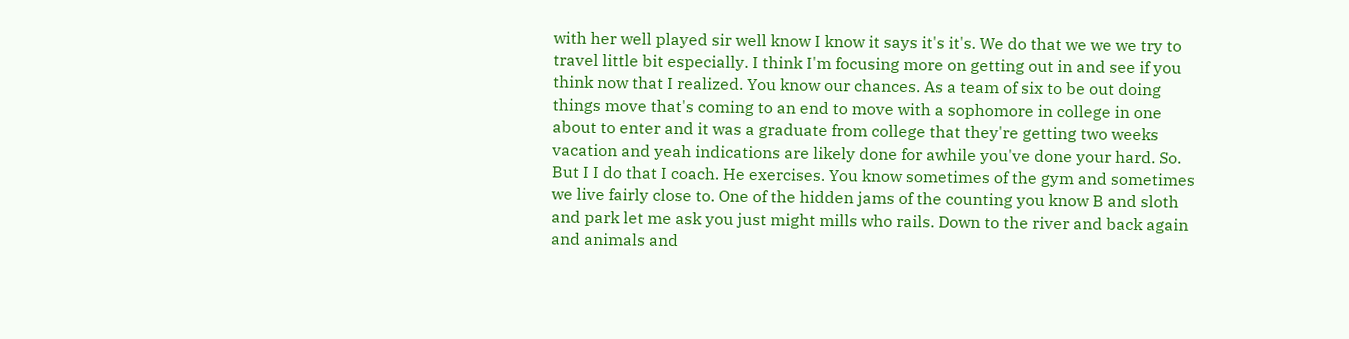with her well played sir well know I know it says it's it's. We do that we we we try to travel little bit especially. I think I'm focusing more on getting out in and see if you think now that I realized. You know our chances. As a team of six to be out doing things move that's coming to an end to move with a sophomore in college in one about to enter and it was a graduate from college that they're getting two weeks vacation and yeah indications are likely done for awhile you've done your hard. So. But I I do that I coach. He exercises. You know sometimes of the gym and sometimes we live fairly close to. One of the hidden jams of the counting you know B and sloth and park let me ask you just might mills who rails. Down to the river and back again and animals and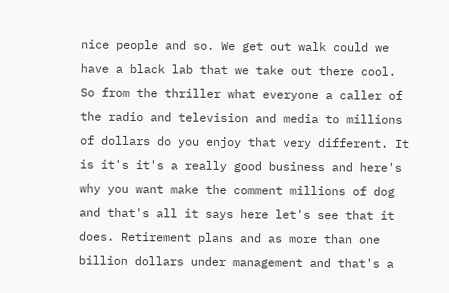nice people and so. We get out walk could we have a black lab that we take out there cool. So from the thriller what everyone a caller of the radio and television and media to millions of dollars do you enjoy that very different. It is it's it's a really good business and here's why you want make the comment millions of dog and that's all it says here let's see that it does. Retirement plans and as more than one billion dollars under management and that's a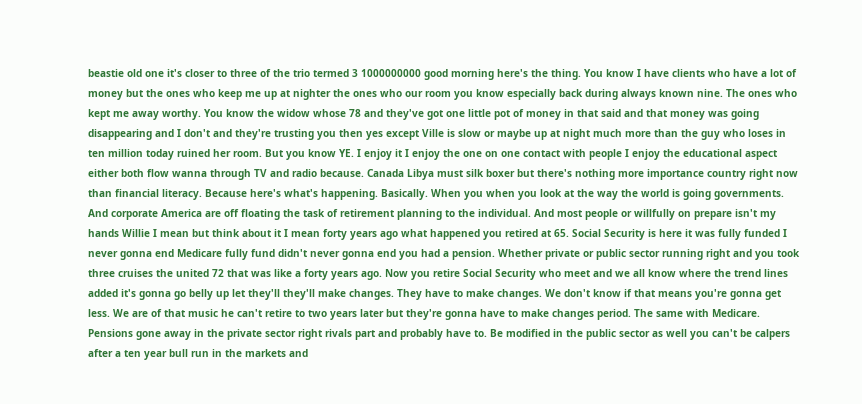beastie old one it's closer to three of the trio termed 3 1000000000 good morning here's the thing. You know I have clients who have a lot of money but the ones who keep me up at nighter the ones who our room you know especially back during always known nine. The ones who kept me away worthy. You know the widow whose 78 and they've got one little pot of money in that said and that money was going disappearing and I don't and they're trusting you then yes except Ville is slow or maybe up at night much more than the guy who loses in ten million today ruined her room. But you know YE. I enjoy it I enjoy the one on one contact with people I enjoy the educational aspect either both flow wanna through TV and radio because. Canada Libya must silk boxer but there's nothing more importance country right now than financial literacy. Because here's what's happening. Basically. When you when you look at the way the world is going governments. And corporate America are off floating the task of retirement planning to the individual. And most people or willfully on prepare isn't my hands Willie I mean but think about it I mean forty years ago what happened you retired at 65. Social Security is here it was fully funded I never gonna end Medicare fully fund didn't never gonna end you had a pension. Whether private or public sector running right and you took three cruises the united 72 that was like a forty years ago. Now you retire Social Security who meet and we all know where the trend lines added it's gonna go belly up let they'll they'll make changes. They have to make changes. We don't know if that means you're gonna get less. We are of that music he can't retire to two years later but they're gonna have to make changes period. The same with Medicare. Pensions gone away in the private sector right rivals part and probably have to. Be modified in the public sector as well you can't be calpers after a ten year bull run in the markets and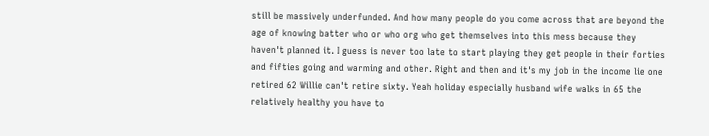still be massively underfunded. And how many people do you come across that are beyond the age of knowing batter who or who org who get themselves into this mess because they haven't planned it. I guess is never too late to start playing they get people in their forties and fifties going and warming and other. Right and then and it's my job in the income lie one retired 62 Willie can't retire sixty. Yeah holiday especially husband wife walks in 65 the relatively healthy you have to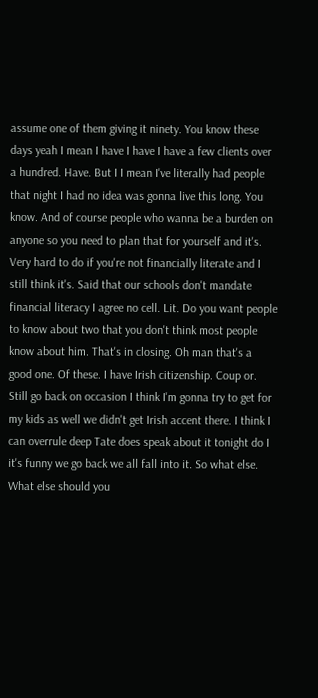assume one of them giving it ninety. You know these days yeah I mean I have I have I have a few clients over a hundred. Have. But I I mean I've literally had people that night I had no idea was gonna live this long. You know. And of course people who wanna be a burden on anyone so you need to plan that for yourself and it's. Very hard to do if you're not financially literate and I still think it's. Said that our schools don't mandate financial literacy I agree no cell. Lit. Do you want people to know about two that you don't think most people know about him. That's in closing. Oh man that's a good one. Of these. I have Irish citizenship. Coup or. Still go back on occasion I think I'm gonna try to get for my kids as well we didn't get Irish accent there. I think I can overrule deep Tate does speak about it tonight do I it's funny we go back we all fall into it. So what else. What else should you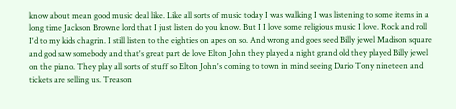know about mean good music deal like. Like all sorts of music today I was walking I was listening to some items in a long time Jackson Browne lord that I just listen do you know. But I I love some religious music I love. Rock and roll I'd to my kids chagrin. I still listen to the eighties on apes on so. And wrong and goes seed Billy jewel Madison square and god saw somebody and that's great part de love Elton John they played a night grand old they played Billy jewel on the piano. They play all sorts of stuff so Elton John's coming to town in mind seeing Dario Tony nineteen and tickets are selling us. Treason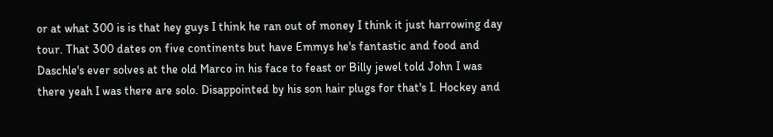or at what 300 is is that hey guys I think he ran out of money I think it just harrowing day tour. That 300 dates on five continents but have Emmys he's fantastic and food and Daschle's ever solves at the old Marco in his face to feast or Billy jewel told John I was there yeah I was there are solo. Disappointed by his son hair plugs for that's I. Hockey and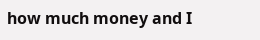how much money and I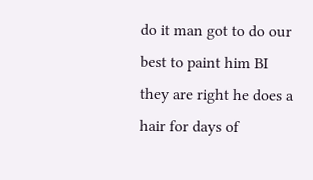do it man got to do our best to paint him BI they are right he does a hair for days of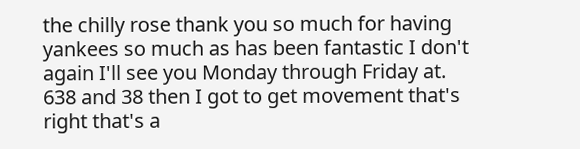the chilly rose thank you so much for having yankees so much as has been fantastic I don't again I'll see you Monday through Friday at. 638 and 38 then I got to get movement that's right that's a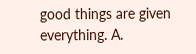good things are given everything. A.